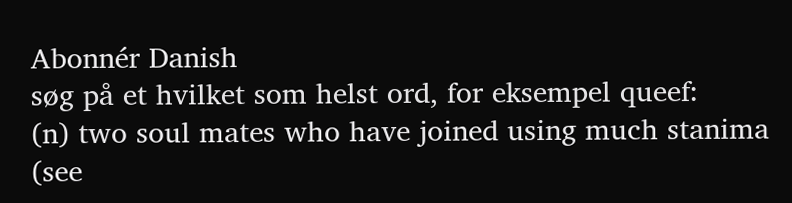Abonnér Danish
søg på et hvilket som helst ord, for eksempel queef:
(n) two soul mates who have joined using much stanima (see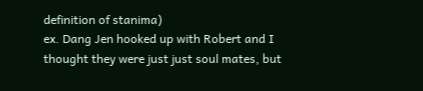definition of stanima)
ex. Dang Jen hooked up with Robert and I thought they were just just soul mates, but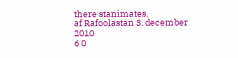there stanimates.
af Rafoolastan 3. december 2010
6 0